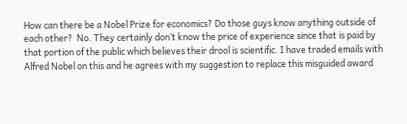How can there be a Nobel Prize for economics? Do those guys know anything outside of each other?  No. They certainly don’t know the price of experience since that is paid by that portion of the public which believes their drool is scientific. I have traded emails with Alfred Nobel on this and he agrees with my suggestion to replace this misguided award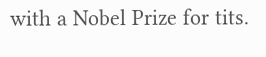with a Nobel Prize for tits.